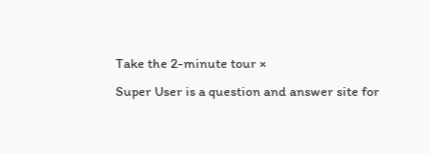Take the 2-minute tour ×
Super User is a question and answer site for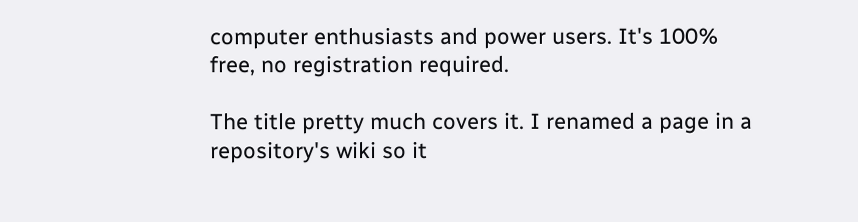computer enthusiasts and power users. It's 100% free, no registration required.

The title pretty much covers it. I renamed a page in a repository's wiki so it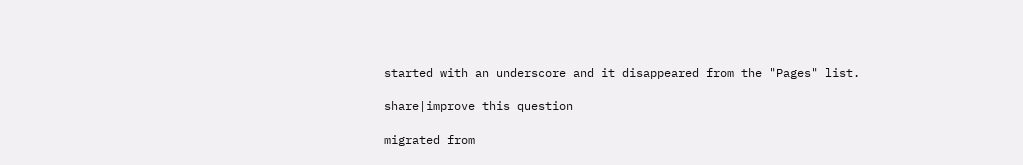started with an underscore and it disappeared from the "Pages" list.

share|improve this question

migrated from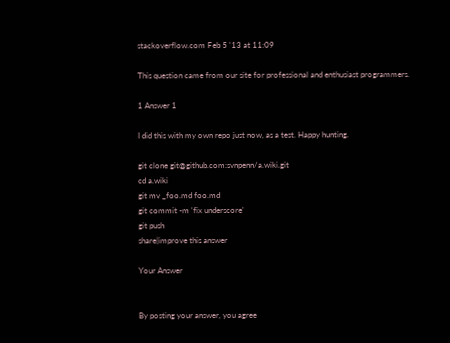stackoverflow.com Feb 5 '13 at 11:09

This question came from our site for professional and enthusiast programmers.

1 Answer 1

I did this with my own repo just now, as a test. Happy hunting.

git clone git@github.com:svnpenn/a.wiki.git
cd a.wiki
git mv _foo.md foo.md
git commit -m 'fix underscore'
git push
share|improve this answer

Your Answer


By posting your answer, you agree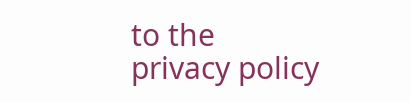to the privacy policy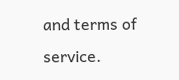and terms of service.